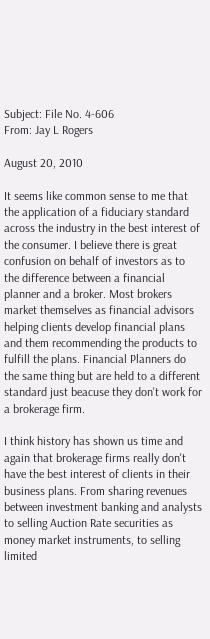Subject: File No. 4-606
From: Jay L Rogers

August 20, 2010

It seems like common sense to me that the application of a fiduciary standard across the industry in the best interest of the consumer. I believe there is great confusion on behalf of investors as to the difference between a financial planner and a broker. Most brokers market themselves as financial advisors helping clients develop financial plans and them recommending the products to fulfill the plans. Financial Planners do the same thing but are held to a different standard just beacuse they don't work for a brokerage firm.

I think history has shown us time and again that brokerage firms really don't have the best interest of clients in their business plans. From sharing revenues between investment banking and analysts to selling Auction Rate securities as money market instruments, to selling limited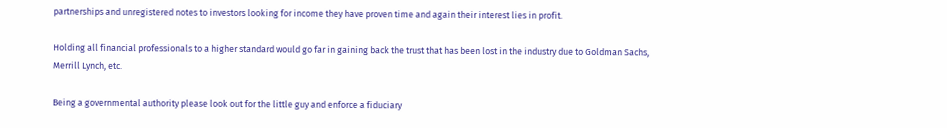partnerships and unregistered notes to investors looking for income they have proven time and again their interest lies in profit.

Holding all financial professionals to a higher standard would go far in gaining back the trust that has been lost in the industry due to Goldman Sachs, Merrill Lynch, etc.

Being a governmental authority please look out for the little guy and enforce a fiduciary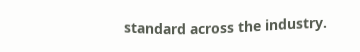standard across the industry.